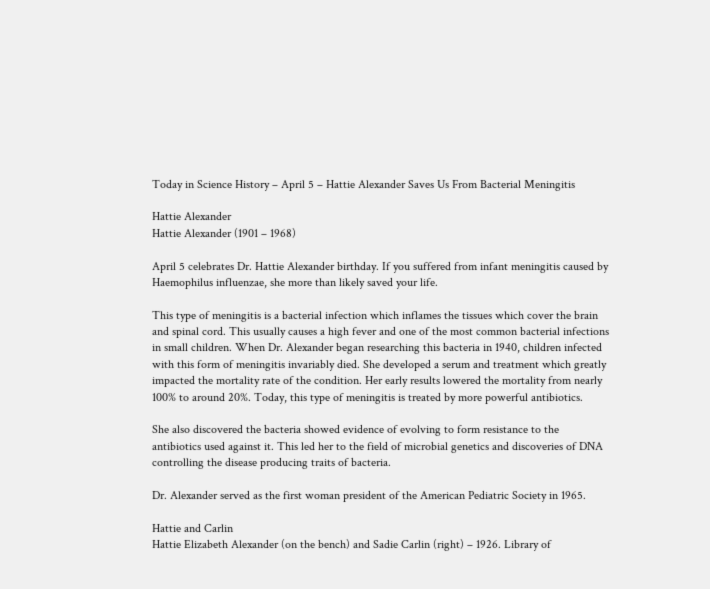Today in Science History – April 5 – Hattie Alexander Saves Us From Bacterial Meningitis

Hattie Alexander
Hattie Alexander (1901 – 1968)

April 5 celebrates Dr. Hattie Alexander birthday. If you suffered from infant meningitis caused by Haemophilus influenzae, she more than likely saved your life.

This type of meningitis is a bacterial infection which inflames the tissues which cover the brain and spinal cord. This usually causes a high fever and one of the most common bacterial infections in small children. When Dr. Alexander began researching this bacteria in 1940, children infected with this form of meningitis invariably died. She developed a serum and treatment which greatly impacted the mortality rate of the condition. Her early results lowered the mortality from nearly 100% to around 20%. Today, this type of meningitis is treated by more powerful antibiotics.

She also discovered the bacteria showed evidence of evolving to form resistance to the antibiotics used against it. This led her to the field of microbial genetics and discoveries of DNA controlling the disease producing traits of bacteria.

Dr. Alexander served as the first woman president of the American Pediatric Society in 1965.

Hattie and Carlin
Hattie Elizabeth Alexander (on the bench) and Sadie Carlin (right) – 1926. Library of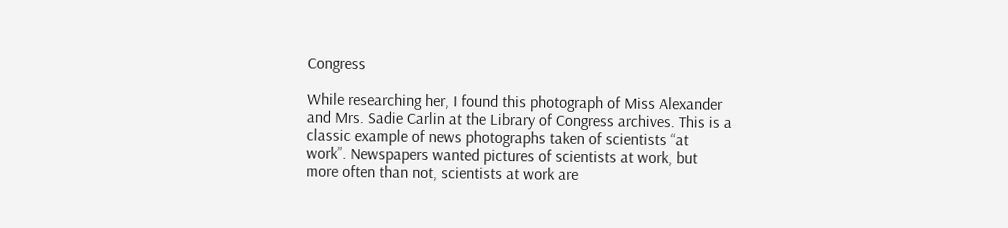Congress

While researching her, I found this photograph of Miss Alexander and Mrs. Sadie Carlin at the Library of Congress archives. This is a classic example of news photographs taken of scientists “at work”. Newspapers wanted pictures of scientists at work, but more often than not, scientists at work are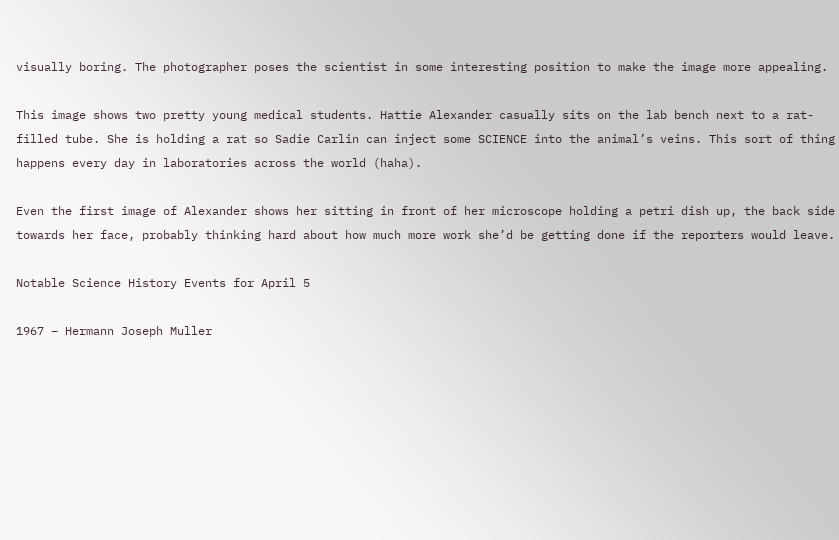visually boring. The photographer poses the scientist in some interesting position to make the image more appealing.

This image shows two pretty young medical students. Hattie Alexander casually sits on the lab bench next to a rat-filled tube. She is holding a rat so Sadie Carlin can inject some SCIENCE into the animal’s veins. This sort of thing happens every day in laboratories across the world (haha).

Even the first image of Alexander shows her sitting in front of her microscope holding a petri dish up, the back side towards her face, probably thinking hard about how much more work she’d be getting done if the reporters would leave.

Notable Science History Events for April 5

1967 – Hermann Joseph Muller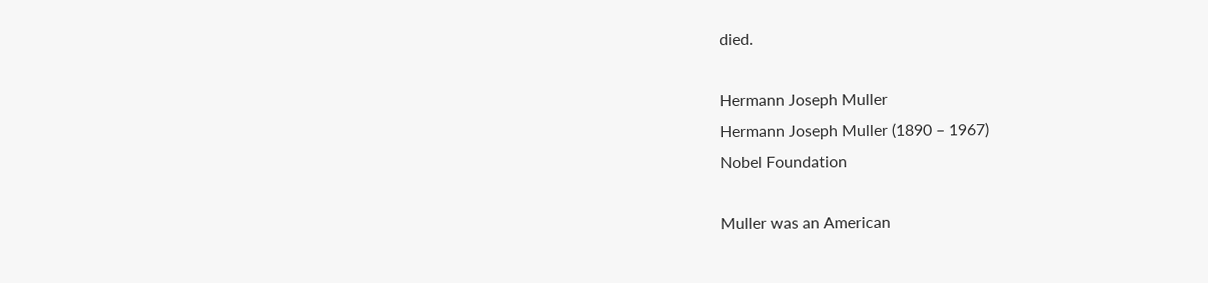died.

Hermann Joseph Muller
Hermann Joseph Muller (1890 – 1967)
Nobel Foundation

Muller was an American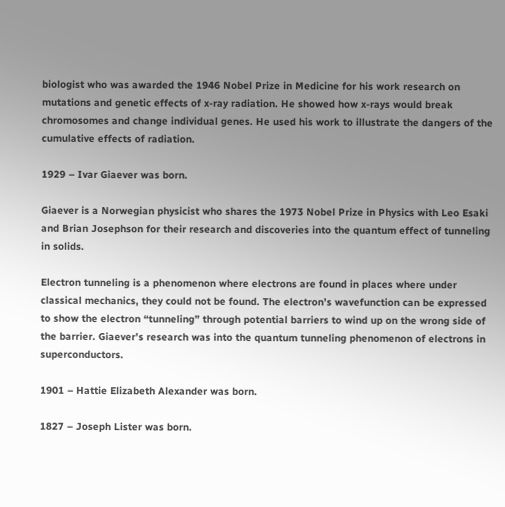biologist who was awarded the 1946 Nobel Prize in Medicine for his work research on mutations and genetic effects of x-ray radiation. He showed how x-rays would break chromosomes and change individual genes. He used his work to illustrate the dangers of the cumulative effects of radiation.

1929 – Ivar Giaever was born.

Giaever is a Norwegian physicist who shares the 1973 Nobel Prize in Physics with Leo Esaki and Brian Josephson for their research and discoveries into the quantum effect of tunneling in solids.

Electron tunneling is a phenomenon where electrons are found in places where under classical mechanics, they could not be found. The electron’s wavefunction can be expressed to show the electron “tunneling” through potential barriers to wind up on the wrong side of the barrier. Giaever’s research was into the quantum tunneling phenomenon of electrons in superconductors.

1901 – Hattie Elizabeth Alexander was born.

1827 – Joseph Lister was born.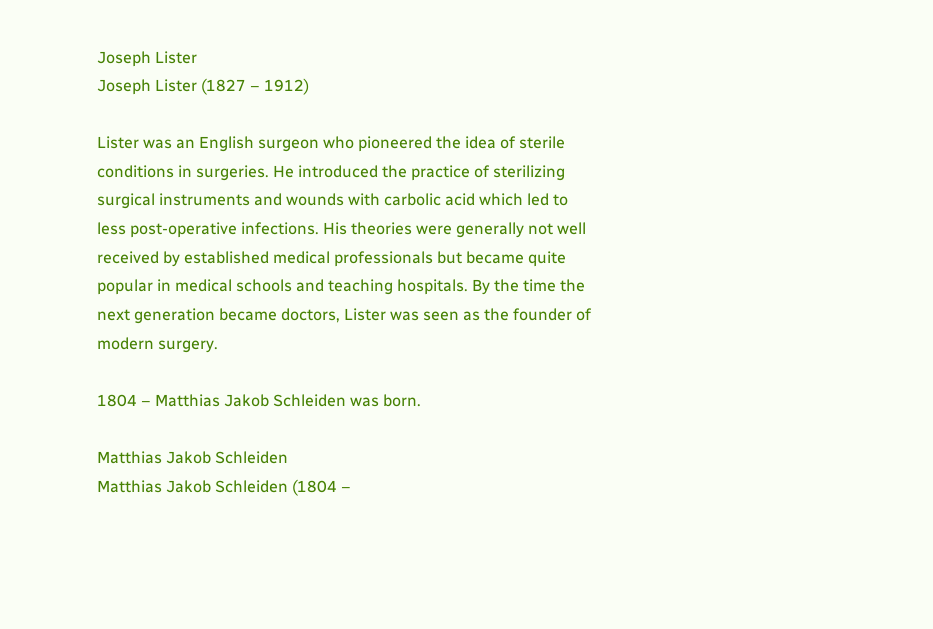Joseph Lister
Joseph Lister (1827 – 1912)

Lister was an English surgeon who pioneered the idea of sterile conditions in surgeries. He introduced the practice of sterilizing surgical instruments and wounds with carbolic acid which led to less post-operative infections. His theories were generally not well received by established medical professionals but became quite popular in medical schools and teaching hospitals. By the time the next generation became doctors, Lister was seen as the founder of modern surgery.

1804 – Matthias Jakob Schleiden was born.

Matthias Jakob Schleiden
Matthias Jakob Schleiden (1804 –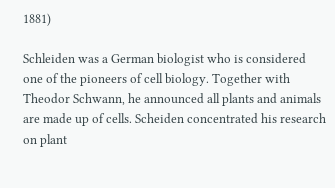1881)

Schleiden was a German biologist who is considered one of the pioneers of cell biology. Together with Theodor Schwann, he announced all plants and animals are made up of cells. Scheiden concentrated his research on plant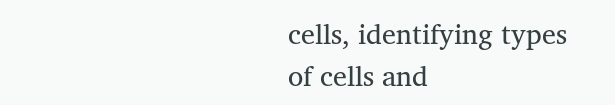cells, identifying types of cells and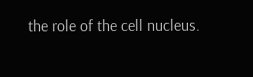the role of the cell nucleus.